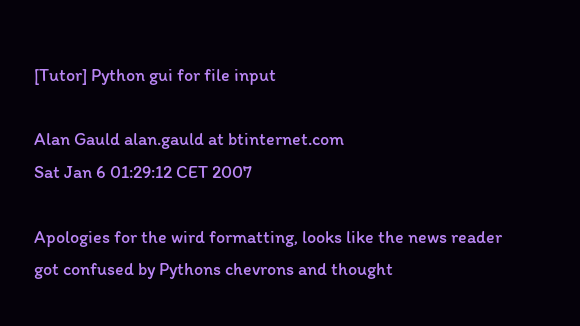[Tutor] Python gui for file input

Alan Gauld alan.gauld at btinternet.com
Sat Jan 6 01:29:12 CET 2007

Apologies for the wird formatting, looks like the news reader
got confused by Pythons chevrons and thought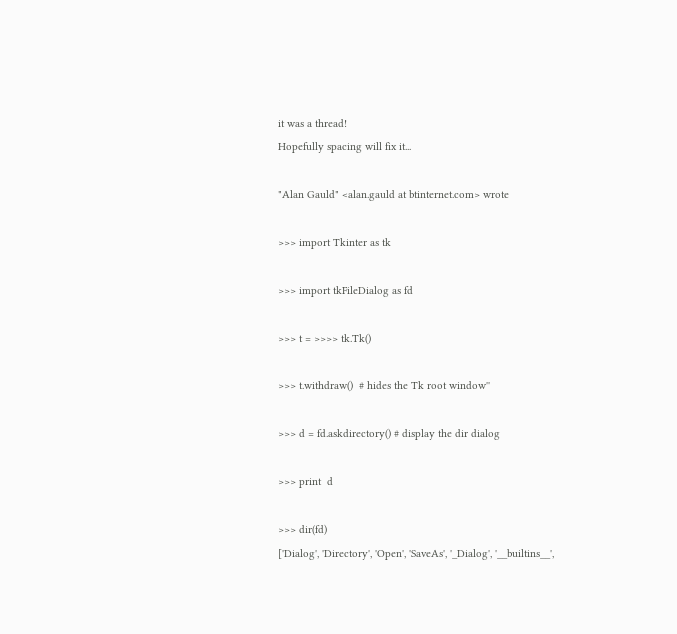it was a thread!
Hopefully spacing will fix it...

"Alan Gauld" <alan.gauld at btinternet.com> wrote

>>> import Tkinter as tk

>>> import tkFileDialog as fd

>>> t = >>>> tk.Tk()

>>> t.withdraw()  # hides the Tk root window''

>>> d = fd.askdirectory() # display the dir dialog

>>> print  d

>>> dir(fd)
['Dialog', 'Directory', 'Open', 'SaveAs', '_Dialog', '__builtins__',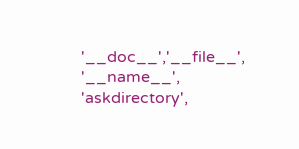'__doc__','__file__',  '__name__', 'askdirectory',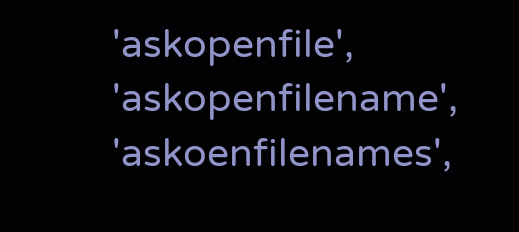'askopenfile',
'askopenfilename',  'askoenfilenames',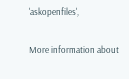'askopenfiles',

More information about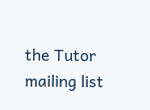the Tutor mailing list